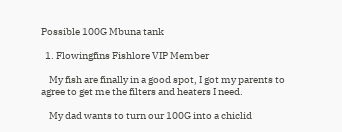Possible 100G Mbuna tank

  1. Flowingfins Fishlore VIP Member

    My fish are finally in a good spot, I got my parents to agree to get me the filters and heaters I need.

    My dad wants to turn our 100G into a chiclid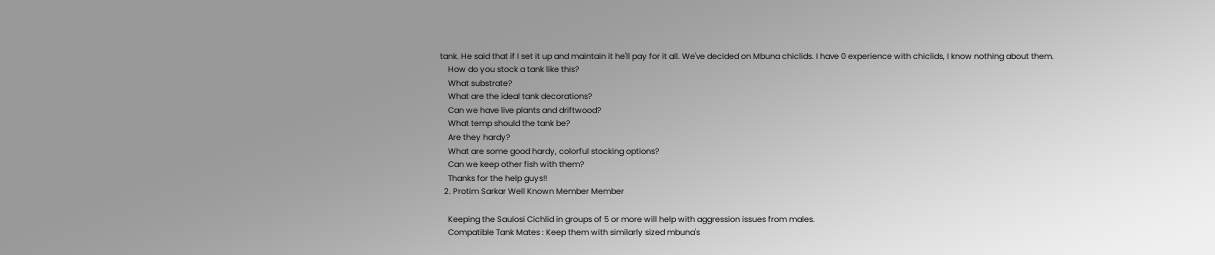tank. He said that if I set it up and maintain it he'll pay for it all. We've decided on Mbuna chiclids. I have 0 experience with chiclids, I know nothing about them.
    How do you stock a tank like this?
    What substrate?
    What are the ideal tank decorations?
    Can we have live plants and driftwood?
    What temp should the tank be?
    Are they hardy?
    What are some good hardy, colorful stocking options?
    Can we keep other fish with them?
    Thanks for the help guys!!
  2. Protim Sarkar Well Known Member Member

    Keeping the Saulosi Cichlid in groups of 5 or more will help with aggression issues from males.
    Compatible Tank Mates : Keep them with similarly sized mbuna's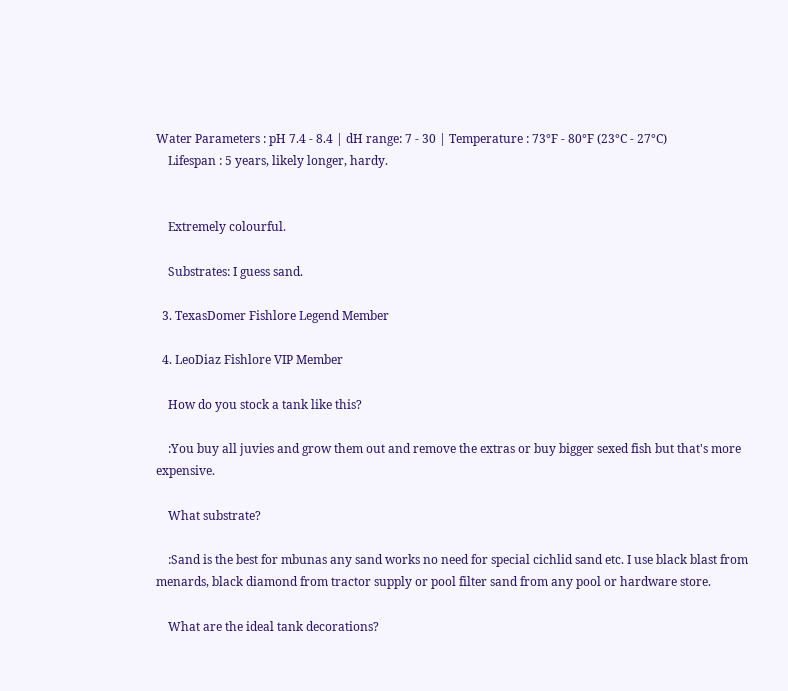Water Parameters : pH 7.4 - 8.4 | dH range: 7 - 30 | Temperature : 73°F - 80°F (23°C - 27°C)
    Lifespan : 5 years, likely longer, hardy.


    Extremely colourful.

    Substrates: I guess sand.

  3. TexasDomer Fishlore Legend Member

  4. LeoDiaz Fishlore VIP Member

    How do you stock a tank like this?

    :You buy all juvies and grow them out and remove the extras or buy bigger sexed fish but that's more expensive.

    What substrate?

    :Sand is the best for mbunas any sand works no need for special cichlid sand etc. I use black blast from menards, black diamond from tractor supply or pool filter sand from any pool or hardware store.

    What are the ideal tank decorations?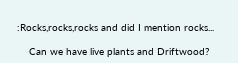:Rocks,rocks,rocks and did I mention rocks...

    Can we have live plants and Driftwood?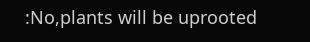:No,plants will be uprooted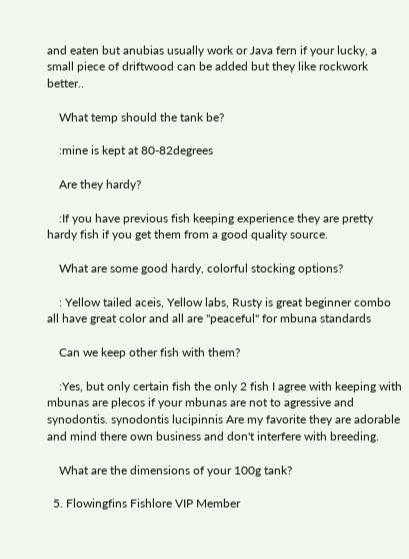and eaten but anubias usually work or Java fern if your lucky, a small piece of driftwood can be added but they like rockwork better..

    What temp should the tank be?

    :mine is kept at 80-82degrees

    Are they hardy?

    :If you have previous fish keeping experience they are pretty hardy fish if you get them from a good quality source.

    What are some good hardy, colorful stocking options?

    : Yellow tailed aceis, Yellow labs, Rusty is great beginner combo all have great color and all are "peaceful" for mbuna standards

    Can we keep other fish with them?

    :Yes, but only certain fish the only 2 fish I agree with keeping with mbunas are plecos if your mbunas are not to agressive and synodontis. synodontis lucipinnis Are my favorite they are adorable and mind there own business and don't interfere with breeding.

    What are the dimensions of your 100g tank?

  5. Flowingfins Fishlore VIP Member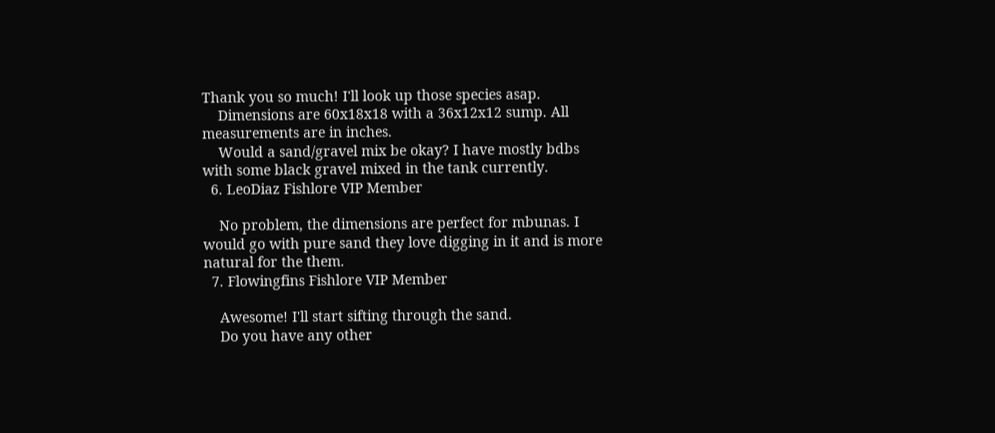Thank you so much! I'll look up those species asap.
    Dimensions are 60x18x18 with a 36x12x12 sump. All measurements are in inches.
    Would a sand/gravel mix be okay? I have mostly bdbs with some black gravel mixed in the tank currently.
  6. LeoDiaz Fishlore VIP Member

    No problem, the dimensions are perfect for mbunas. I would go with pure sand they love digging in it and is more natural for the them.
  7. Flowingfins Fishlore VIP Member

    Awesome! I'll start sifting through the sand.
    Do you have any other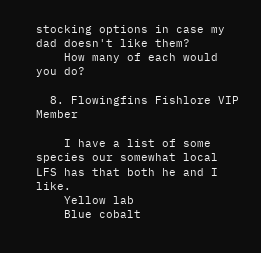stocking options in case my dad doesn't like them?
    How many of each would you do?

  8. Flowingfins Fishlore VIP Member

    I have a list of some species our somewhat local LFS has that both he and I like.
    Yellow lab
    Blue cobalt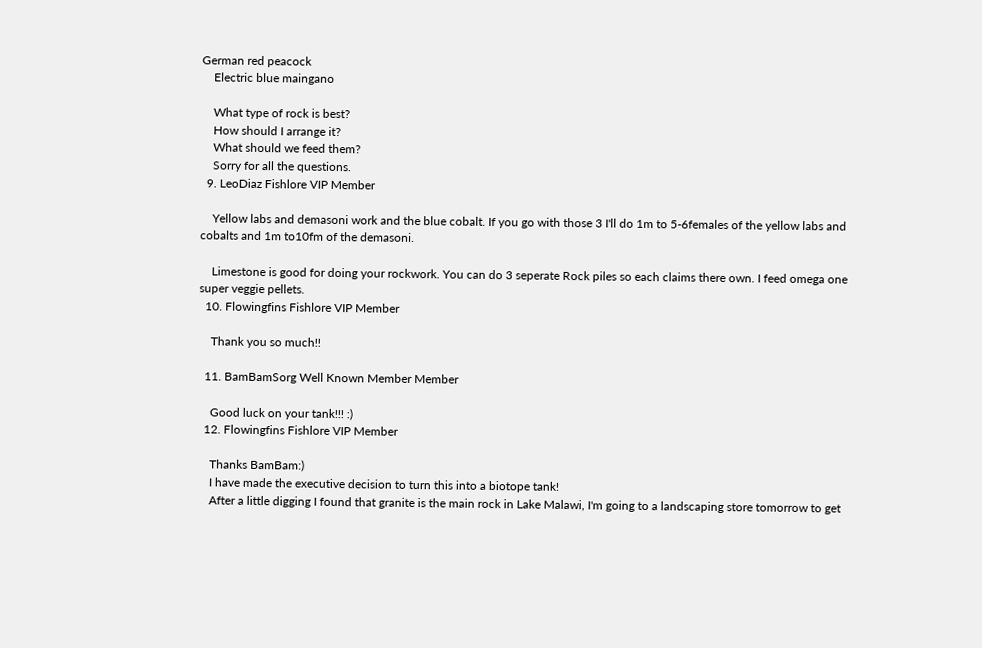German red peacock
    Electric blue maingano

    What type of rock is best?
    How should I arrange it?
    What should we feed them?
    Sorry for all the questions.
  9. LeoDiaz Fishlore VIP Member

    Yellow labs and demasoni work and the blue cobalt. If you go with those 3 I'll do 1m to 5-6females of the yellow labs and cobalts and 1m to10fm of the demasoni.

    Limestone is good for doing your rockwork. You can do 3 seperate Rock piles so each claims there own. I feed omega one super veggie pellets.
  10. Flowingfins Fishlore VIP Member

    Thank you so much!!

  11. BamBamSorg Well Known Member Member

    Good luck on your tank!!! :)
  12. Flowingfins Fishlore VIP Member

    Thanks BamBam:)
    I have made the executive decision to turn this into a biotope tank!
    After a little digging I found that granite is the main rock in Lake Malawi, I'm going to a landscaping store tomorrow to get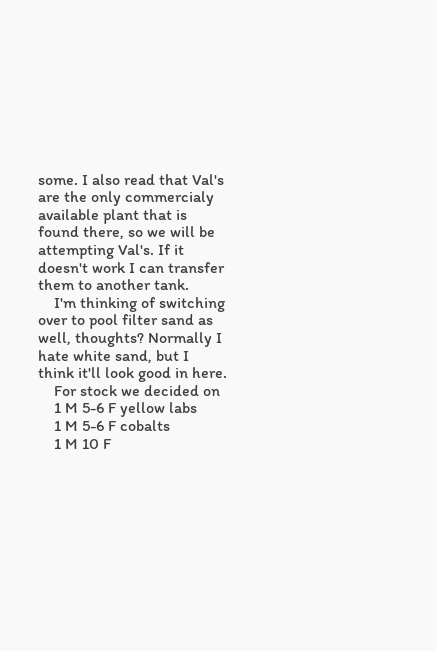some. I also read that Val's are the only commercialy available plant that is found there, so we will be attempting Val's. If it doesn't work I can transfer them to another tank.
    I'm thinking of switching over to pool filter sand as well, thoughts? Normally I hate white sand, but I think it'll look good in here.
    For stock we decided on
    1 M 5-6 F yellow labs
    1 M 5-6 F cobalts
    1 M 10 F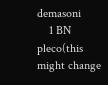demasoni
    1 BN pleco(this might change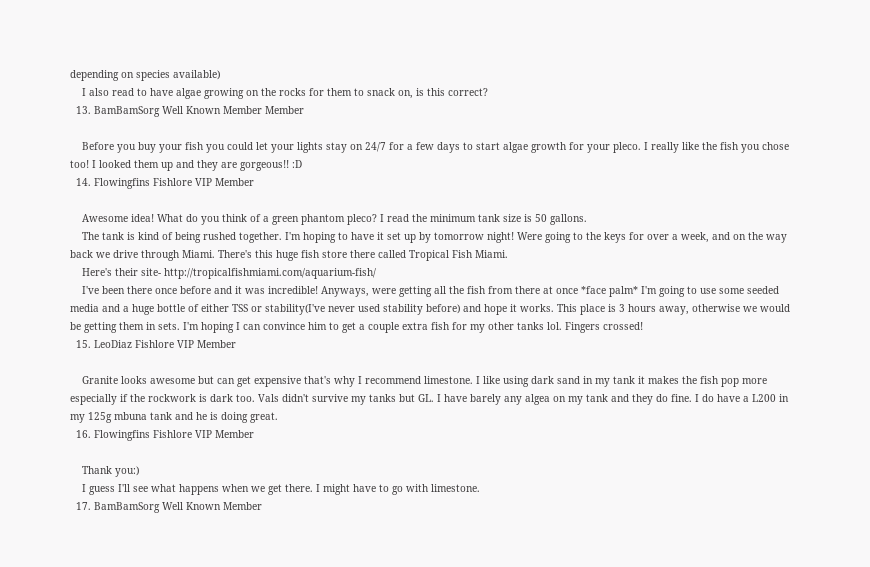depending on species available)
    I also read to have algae growing on the rocks for them to snack on, is this correct?
  13. BamBamSorg Well Known Member Member

    Before you buy your fish you could let your lights stay on 24/7 for a few days to start algae growth for your pleco. I really like the fish you chose too! I looked them up and they are gorgeous!! :D
  14. Flowingfins Fishlore VIP Member

    Awesome idea! What do you think of a green phantom pleco? I read the minimum tank size is 50 gallons.
    The tank is kind of being rushed together. I'm hoping to have it set up by tomorrow night! Were going to the keys for over a week, and on the way back we drive through Miami. There's this huge fish store there called Tropical Fish Miami.
    Here's their site- http://tropicalfishmiami.com/aquarium-fish/
    I've been there once before and it was incredible! Anyways, were getting all the fish from there at once *face palm* I'm going to use some seeded media and a huge bottle of either TSS or stability(I've never used stability before) and hope it works. This place is 3 hours away, otherwise we would be getting them in sets. I'm hoping I can convince him to get a couple extra fish for my other tanks lol. Fingers crossed!
  15. LeoDiaz Fishlore VIP Member

    Granite looks awesome but can get expensive that's why I recommend limestone. I like using dark sand in my tank it makes the fish pop more especially if the rockwork is dark too. Vals didn't survive my tanks but GL. I have barely any algea on my tank and they do fine. I do have a L200 in my 125g mbuna tank and he is doing great.
  16. Flowingfins Fishlore VIP Member

    Thank you:)
    I guess I'll see what happens when we get there. I might have to go with limestone.
  17. BamBamSorg Well Known Member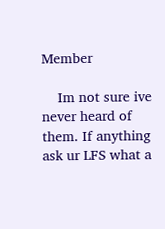Member

    Im not sure ive never heard of them. If anything ask ur LFS what a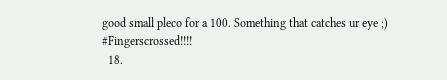good small pleco for a 100. Something that catches ur eye ;) #Fingerscrossed!!!!
  18.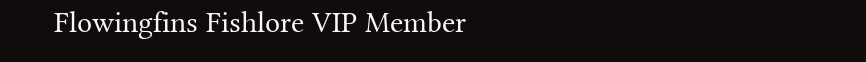Flowingfins Fishlore VIP Member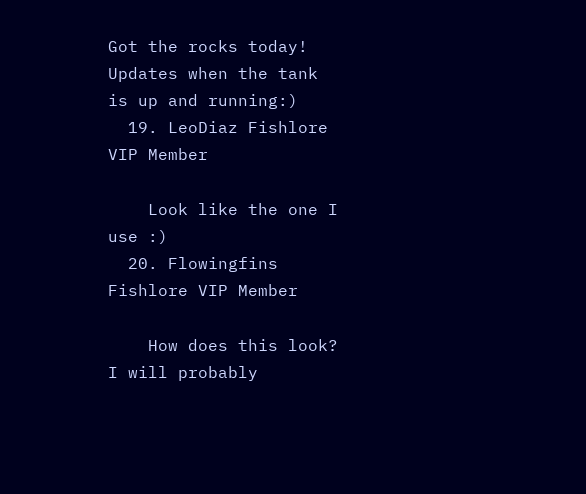Got the rocks today! Updates when the tank is up and running:)
  19. LeoDiaz Fishlore VIP Member

    Look like the one I use :)
  20. Flowingfins Fishlore VIP Member

    How does this look? I will probably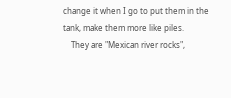change it when I go to put them in the tank, make them more like piles.
    They are "Mexican river rocks",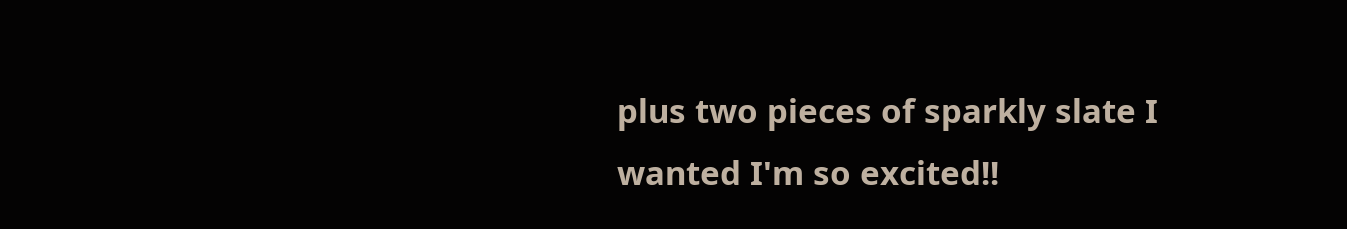plus two pieces of sparkly slate I wanted I'm so excited!!